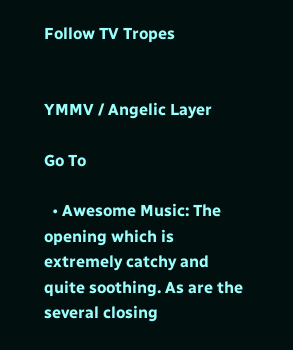Follow TV Tropes


YMMV / Angelic Layer

Go To

  • Awesome Music: The opening which is extremely catchy and quite soothing. As are the several closing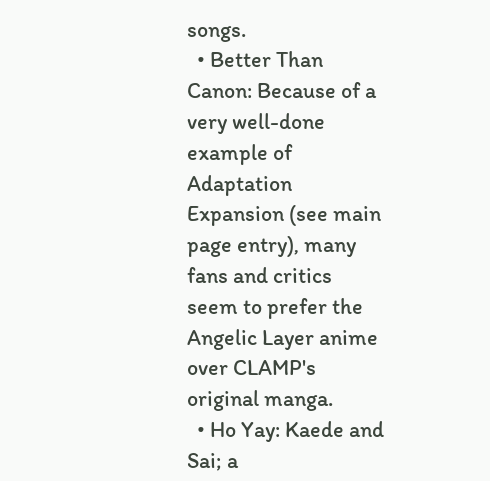songs.
  • Better Than Canon: Because of a very well-done example of Adaptation Expansion (see main page entry), many fans and critics seem to prefer the Angelic Layer anime over CLAMP's original manga.
  • Ho Yay: Kaede and Sai; a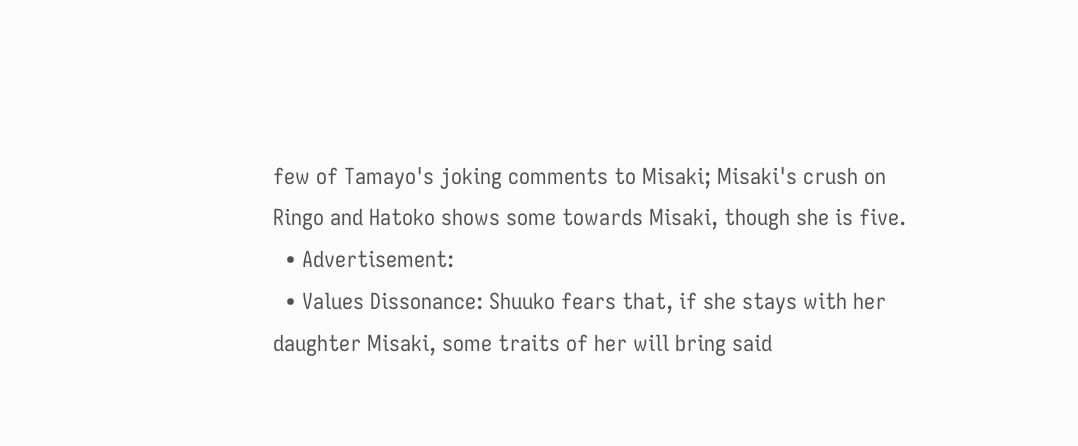few of Tamayo's joking comments to Misaki; Misaki's crush on Ringo and Hatoko shows some towards Misaki, though she is five.
  • Advertisement:
  • Values Dissonance: Shuuko fears that, if she stays with her daughter Misaki, some traits of her will bring said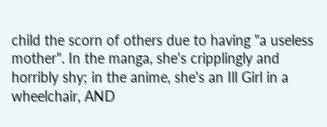child the scorn of others due to having "a useless mother". In the manga, she's cripplingly and horribly shy; in the anime, she's an Ill Girl in a wheelchair, AND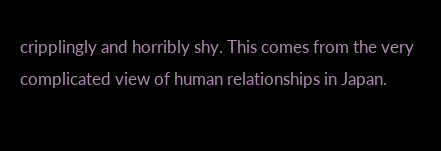cripplingly and horribly shy. This comes from the very complicated view of human relationships in Japan.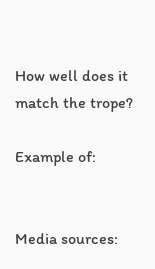How well does it match the trope?

Example of:


Media sources: